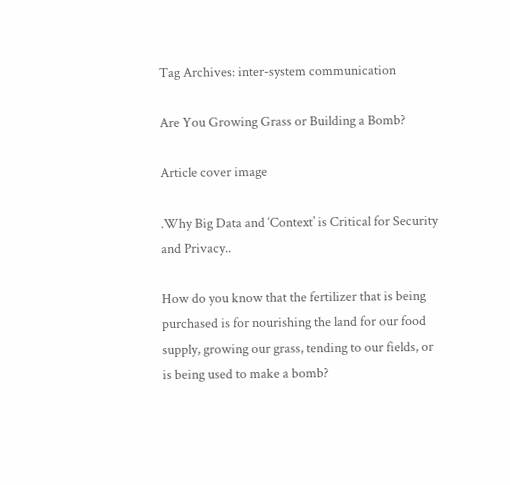Tag Archives: inter-system communication

Are You Growing Grass or Building a Bomb?

Article cover image

.Why Big Data and ‘Context’ is Critical for Security and Privacy..

How do you know that the fertilizer that is being purchased is for nourishing the land for our food supply, growing our grass, tending to our fields, or is being used to make a bomb?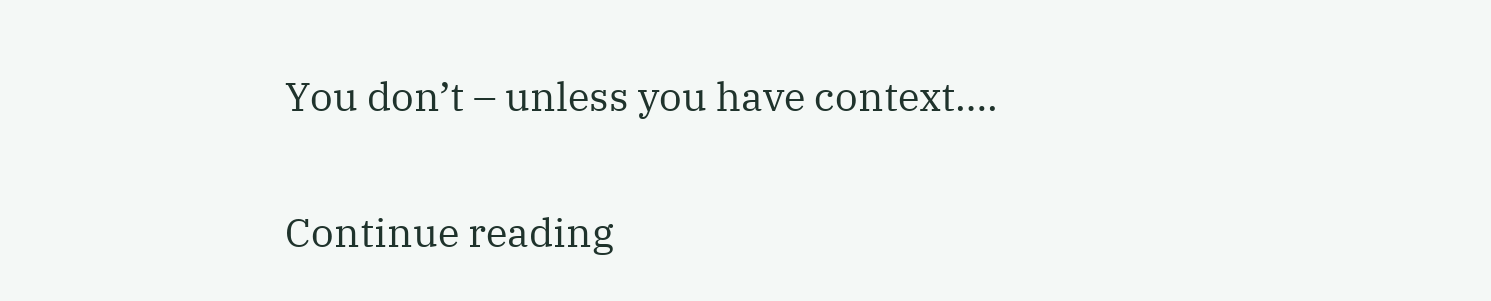You don’t – unless you have context….

Continue reading